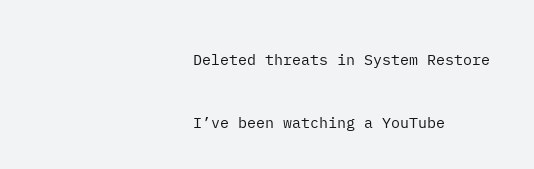Deleted threats in System Restore


I’ve been watching a YouTube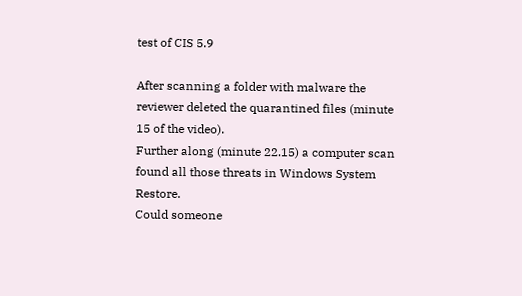test of CIS 5.9

After scanning a folder with malware the reviewer deleted the quarantined files (minute 15 of the video).
Further along (minute 22.15) a computer scan found all those threats in Windows System Restore.
Could someone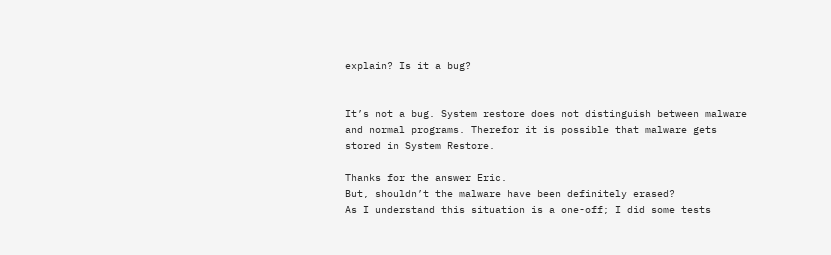explain? Is it a bug?


It’s not a bug. System restore does not distinguish between malware and normal programs. Therefor it is possible that malware gets stored in System Restore.

Thanks for the answer Eric.
But, shouldn’t the malware have been definitely erased?
As I understand this situation is a one-off; I did some tests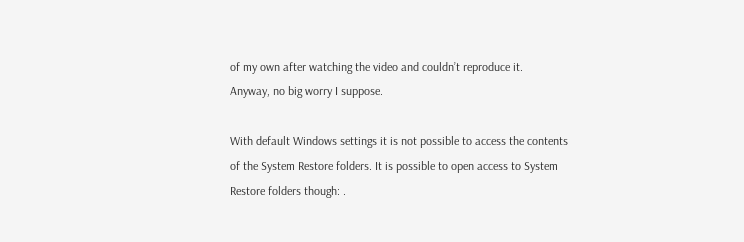of my own after watching the video and couldn’t reproduce it.
Anyway, no big worry I suppose.

With default Windows settings it is not possible to access the contents of the System Restore folders. It is possible to open access to System Restore folders though: .